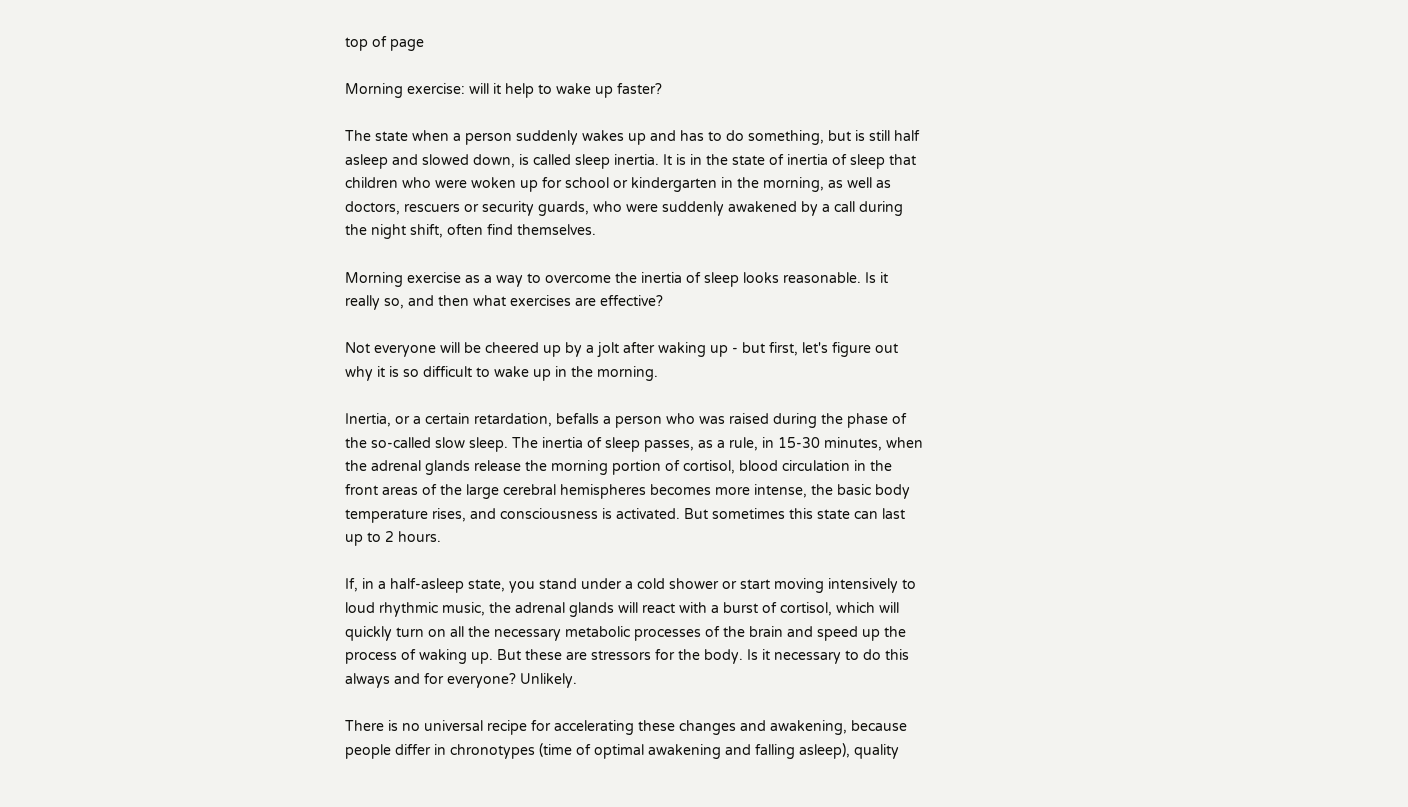top of page

Morning exercise: will it help to wake up faster?

The state when a person suddenly wakes up and has to do something, but is still half asleep and slowed down, is called sleep inertia. It is in the state of inertia of sleep that children who were woken up for school or kindergarten in the morning, as well as doctors, rescuers or security guards, who were suddenly awakened by a call during the night shift, often find themselves.

Morning exercise as a way to overcome the inertia of sleep looks reasonable. Is it really so, and then what exercises are effective?

Not everyone will be cheered up by a jolt after waking up - but first, let's figure out why it is so difficult to wake up in the morning.

Inertia, or a certain retardation, befalls a person who was raised during the phase of the so-called slow sleep. The inertia of sleep passes, as a rule, in 15-30 minutes, when the adrenal glands release the morning portion of cortisol, blood circulation in the front areas of the large cerebral hemispheres becomes more intense, the basic body temperature rises, and consciousness is activated. But sometimes this state can last up to 2 hours.

If, in a half-asleep state, you stand under a cold shower or start moving intensively to loud rhythmic music, the adrenal glands will react with a burst of cortisol, which will quickly turn on all the necessary metabolic processes of the brain and speed up the process of waking up. But these are stressors for the body. Is it necessary to do this always and for everyone? Unlikely.

There is no universal recipe for accelerating these changes and awakening, because people differ in chronotypes (time of optimal awakening and falling asleep), quality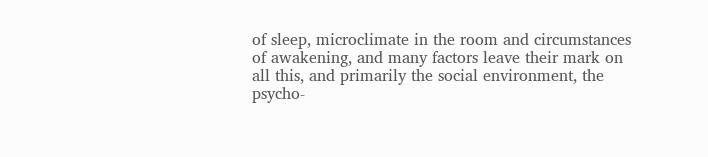of sleep, microclimate in the room and circumstances of awakening, and many factors leave their mark on all this, and primarily the social environment, the psycho-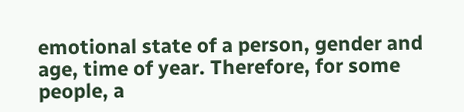emotional state of a person, gender and age, time of year. Therefore, for some people, a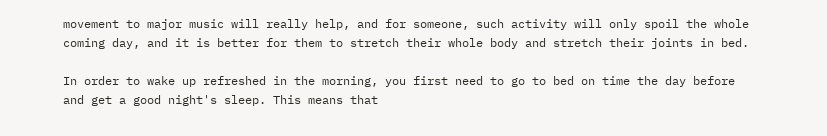movement to major music will really help, and for someone, such activity will only spoil the whole coming day, and it is better for them to stretch their whole body and stretch their joints in bed.

In order to wake up refreshed in the morning, you first need to go to bed on time the day before and get a good night's sleep. This means that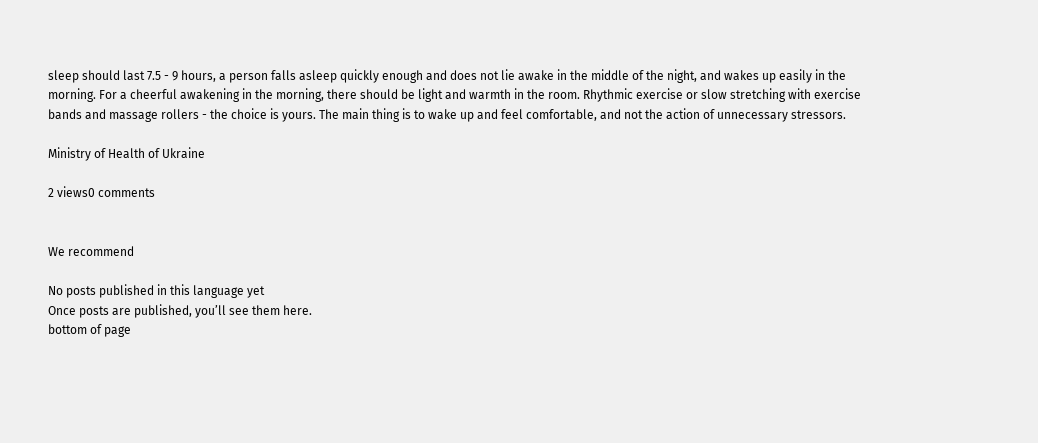sleep should last 7.5 - 9 hours, a person falls asleep quickly enough and does not lie awake in the middle of the night, and wakes up easily in the morning. For a cheerful awakening in the morning, there should be light and warmth in the room. Rhythmic exercise or slow stretching with exercise bands and massage rollers - the choice is yours. The main thing is to wake up and feel comfortable, and not the action of unnecessary stressors.

Ministry of Health of Ukraine

2 views0 comments


We recommend

No posts published in this language yet
Once posts are published, you’ll see them here.
bottom of page